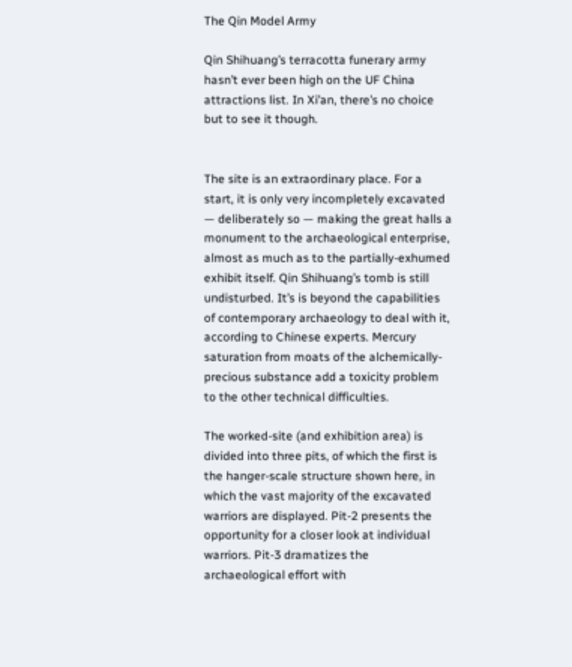The Qin Model Army

Qin Shihuang’s terracotta funerary army hasn’t ever been high on the UF China attractions list. In Xi’an, there’s no choice but to see it though.


The site is an extraordinary place. For a start, it is only very incompletely excavated — deliberately so — making the great halls a monument to the archaeological enterprise, almost as much as to the partially-exhumed exhibit itself. Qin Shihuang’s tomb is still undisturbed. It’s is beyond the capabilities of contemporary archaeology to deal with it, according to Chinese experts. Mercury saturation from moats of the alchemically-precious substance add a toxicity problem to the other technical difficulties.

The worked-site (and exhibition area) is divided into three pits, of which the first is the hanger-scale structure shown here, in which the vast majority of the excavated warriors are displayed. Pit-2 presents the opportunity for a closer look at individual warriors. Pit-3 dramatizes the archaeological effort with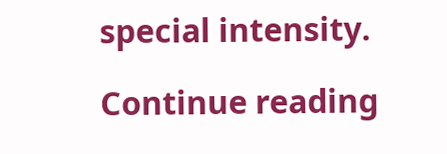special intensity.

Continue reading